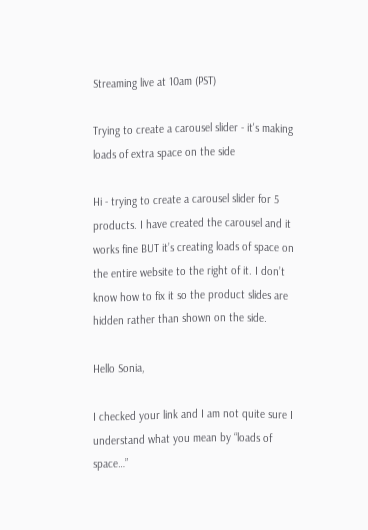Streaming live at 10am (PST)

Trying to create a carousel slider - it's making loads of extra space on the side

Hi - trying to create a carousel slider for 5 products. I have created the carousel and it works fine BUT it’s creating loads of space on the entire website to the right of it. I don’t know how to fix it so the product slides are hidden rather than shown on the side.

Hello Sonia,

I checked your link and I am not quite sure I understand what you mean by “loads of space…”